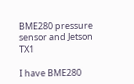BME280 pressure sensor and Jetson TX1

I have BME280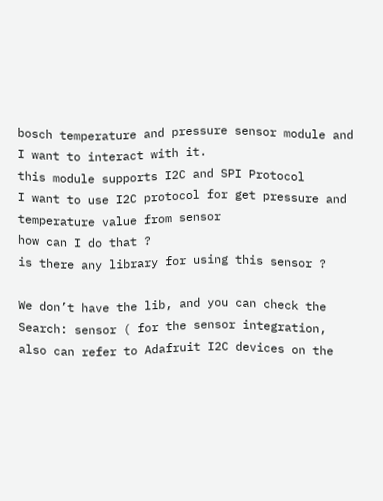bosch temperature and pressure sensor module and I want to interact with it.
this module supports I2C and SPI Protocol
I want to use I2C protocol for get pressure and temperature value from sensor
how can I do that ?
is there any library for using this sensor ?

We don’t have the lib, and you can check the Search: sensor ( for the sensor integration, also can refer to Adafruit I2C devices on the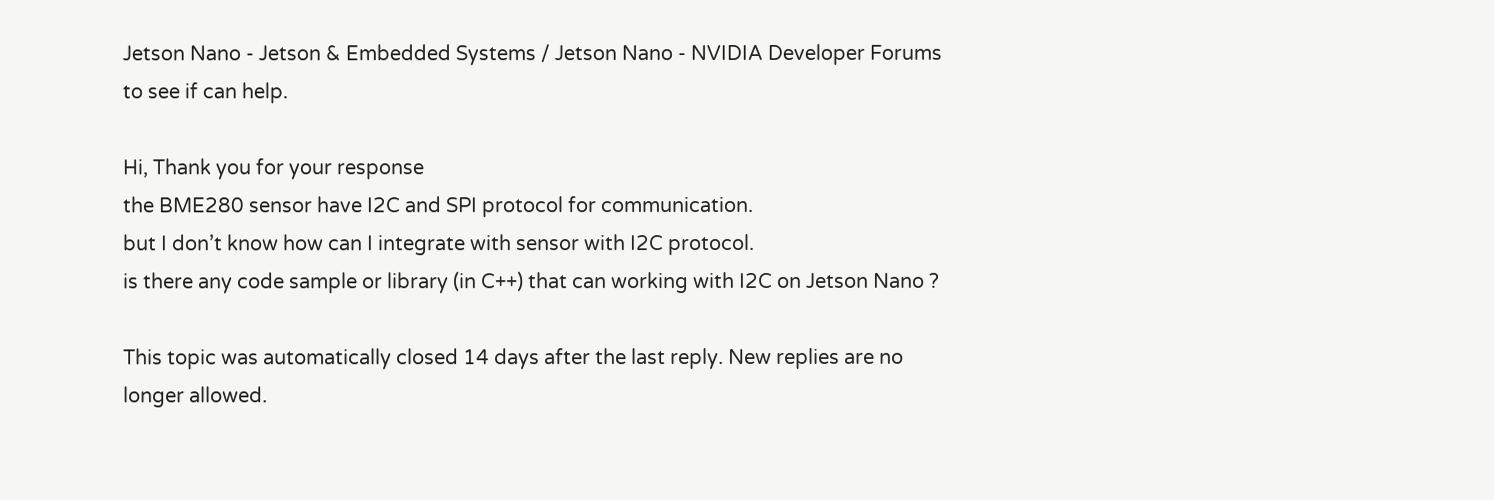Jetson Nano - Jetson & Embedded Systems / Jetson Nano - NVIDIA Developer Forums to see if can help.

Hi, Thank you for your response
the BME280 sensor have I2C and SPI protocol for communication.
but I don’t know how can I integrate with sensor with I2C protocol.
is there any code sample or library (in C++) that can working with I2C on Jetson Nano ?

This topic was automatically closed 14 days after the last reply. New replies are no longer allowed.